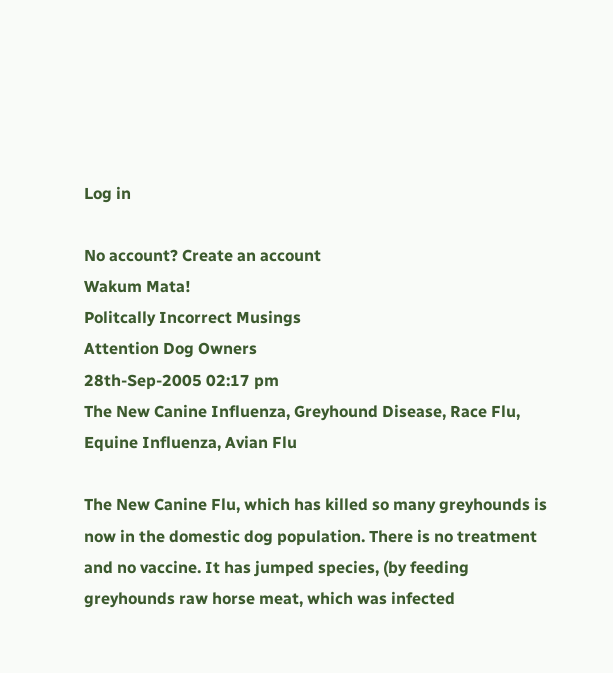Log in

No account? Create an account
Wakum Mata!
Politcally Incorrect Musings
Attention Dog Owners
28th-Sep-2005 02:17 pm
The New Canine Influenza, Greyhound Disease, Race Flu, Equine Influenza, Avian Flu

The New Canine Flu, which has killed so many greyhounds is now in the domestic dog population. There is no treatment and no vaccine. It has jumped species, (by feeding greyhounds raw horse meat, which was infected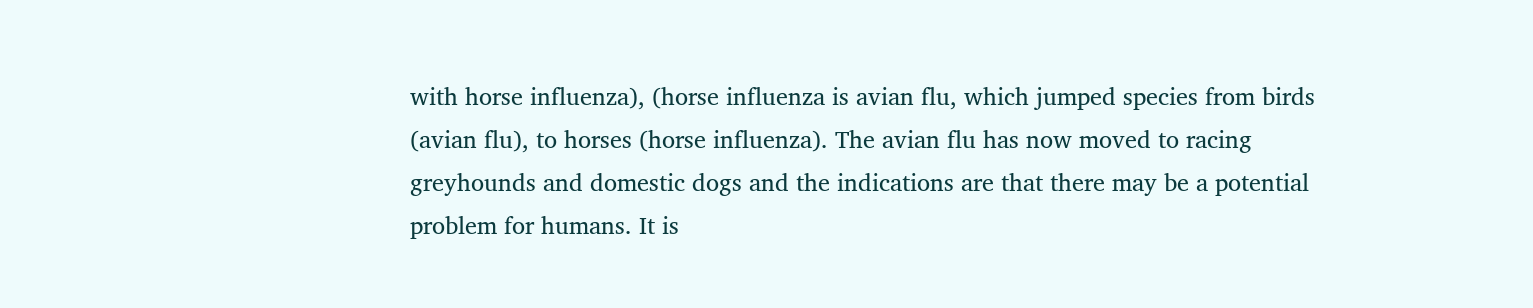with horse influenza), (horse influenza is avian flu, which jumped species from birds (avian flu), to horses (horse influenza). The avian flu has now moved to racing greyhounds and domestic dogs and the indications are that there may be a potential problem for humans. It is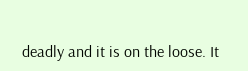deadly and it is on the loose. It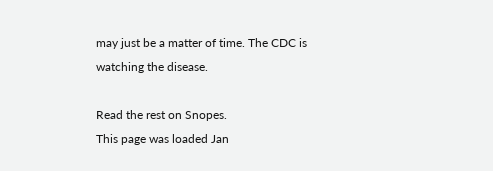may just be a matter of time. The CDC is watching the disease.

Read the rest on Snopes.
This page was loaded Jan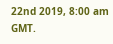22nd 2019, 8:00 am GMT.